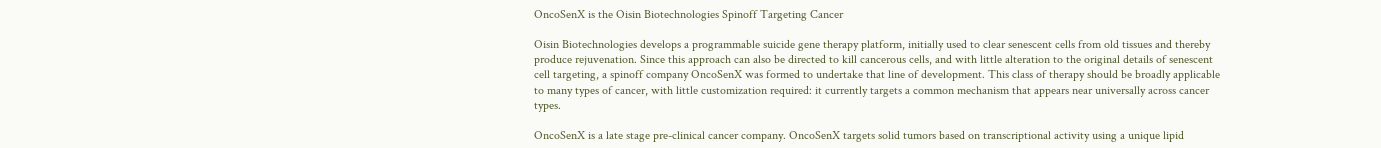OncoSenX is the Oisin Biotechnologies Spinoff Targeting Cancer

Oisin Biotechnologies develops a programmable suicide gene therapy platform, initially used to clear senescent cells from old tissues and thereby produce rejuvenation. Since this approach can also be directed to kill cancerous cells, and with little alteration to the original details of senescent cell targeting, a spinoff company OncoSenX was formed to undertake that line of development. This class of therapy should be broadly applicable to many types of cancer, with little customization required: it currently targets a common mechanism that appears near universally across cancer types.

OncoSenX is a late stage pre-clinical cancer company. OncoSenX targets solid tumors based on transcriptional activity using a unique lipid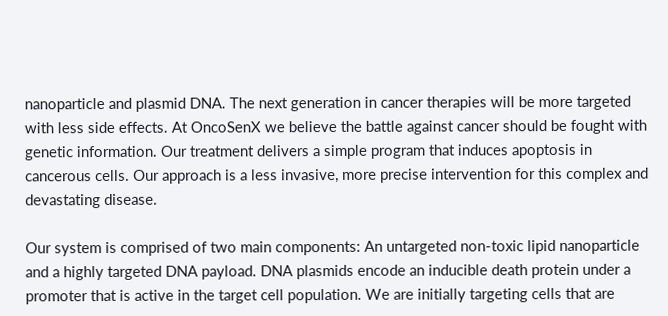nanoparticle and plasmid DNA. The next generation in cancer therapies will be more targeted with less side effects. At OncoSenX we believe the battle against cancer should be fought with genetic information. Our treatment delivers a simple program that induces apoptosis in cancerous cells. Our approach is a less invasive, more precise intervention for this complex and devastating disease.

Our system is comprised of two main components: An untargeted non-toxic lipid nanoparticle and a highly targeted DNA payload. DNA plasmids encode an inducible death protein under a promoter that is active in the target cell population. We are initially targeting cells that are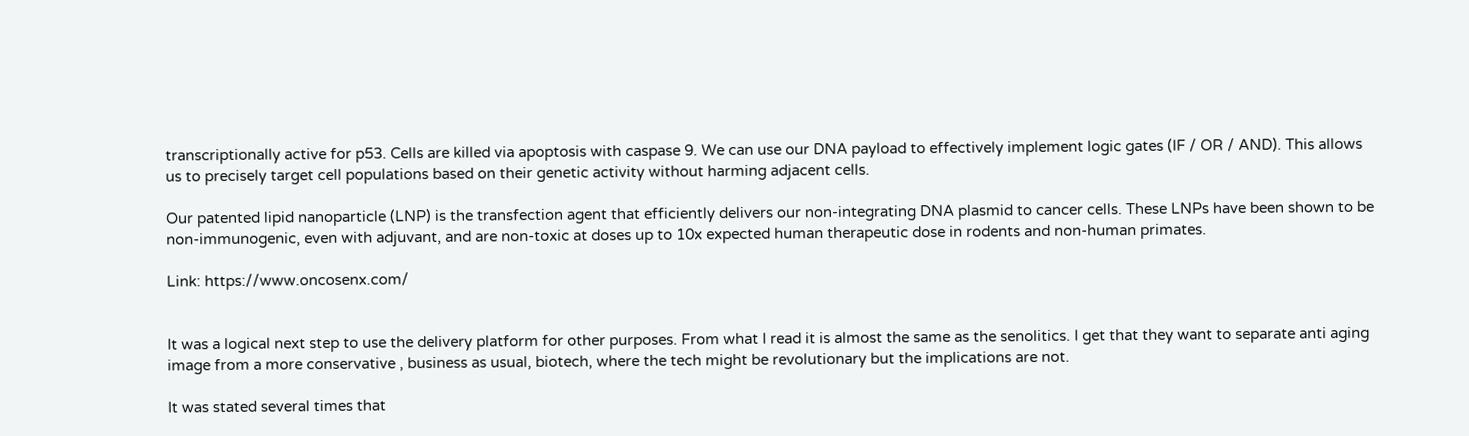transcriptionally active for p53. Cells are killed via apoptosis with caspase 9. We can use our DNA payload to effectively implement logic gates (IF / OR / AND). This allows us to precisely target cell populations based on their genetic activity without harming adjacent cells.

Our patented lipid nanoparticle (LNP) is the transfection agent that efficiently delivers our non-integrating DNA plasmid to cancer cells. These LNPs have been shown to be non-immunogenic, even with adjuvant, and are non-toxic at doses up to 10x expected human therapeutic dose in rodents and non-human primates.

Link: https://www.oncosenx.com/


It was a logical next step to use the delivery platform for other purposes. From what I read it is almost the same as the senolitics. I get that they want to separate anti aging image from a more conservative , business as usual, biotech, where the tech might be revolutionary but the implications are not.

It was stated several times that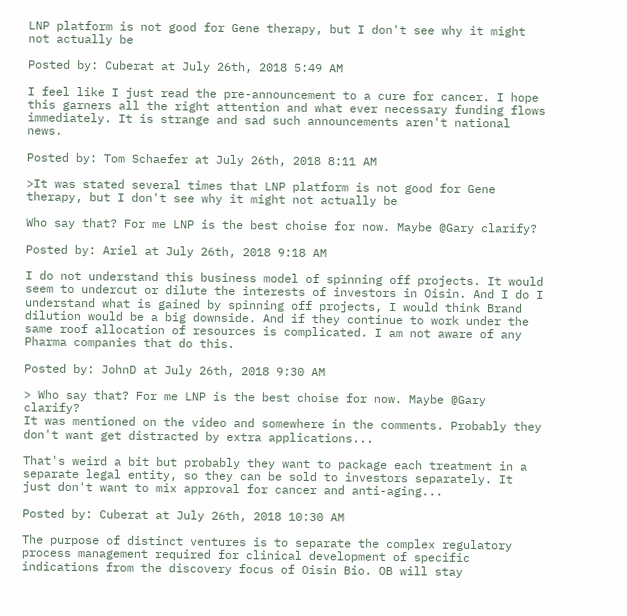LNP platform is not good for Gene therapy, but I don't see why it might not actually be

Posted by: Cuberat at July 26th, 2018 5:49 AM

I feel like I just read the pre-announcement to a cure for cancer. I hope this garners all the right attention and what ever necessary funding flows immediately. It is strange and sad such announcements aren't national news.

Posted by: Tom Schaefer at July 26th, 2018 8:11 AM

>It was stated several times that LNP platform is not good for Gene therapy, but I don't see why it might not actually be

Who say that? For me LNP is the best choise for now. Maybe @Gary clarify?

Posted by: Ariel at July 26th, 2018 9:18 AM

I do not understand this business model of spinning off projects. It would seem to undercut or dilute the interests of investors in Oisin. And I do I understand what is gained by spinning off projects, I would think Brand dilution would be a big downside. And if they continue to work under the same roof allocation of resources is complicated. I am not aware of any Pharma companies that do this.

Posted by: JohnD at July 26th, 2018 9:30 AM

> Who say that? For me LNP is the best choise for now. Maybe @Gary clarify?
It was mentioned on the video and somewhere in the comments. Probably they don't want get distracted by extra applications...

That's weird a bit but probably they want to package each treatment in a separate legal entity, so they can be sold to investors separately. It just don't want to mix approval for cancer and anti-aging...

Posted by: Cuberat at July 26th, 2018 10:30 AM

The purpose of distinct ventures is to separate the complex regulatory process management required for clinical development of specific indications from the discovery focus of Oisin Bio. OB will stay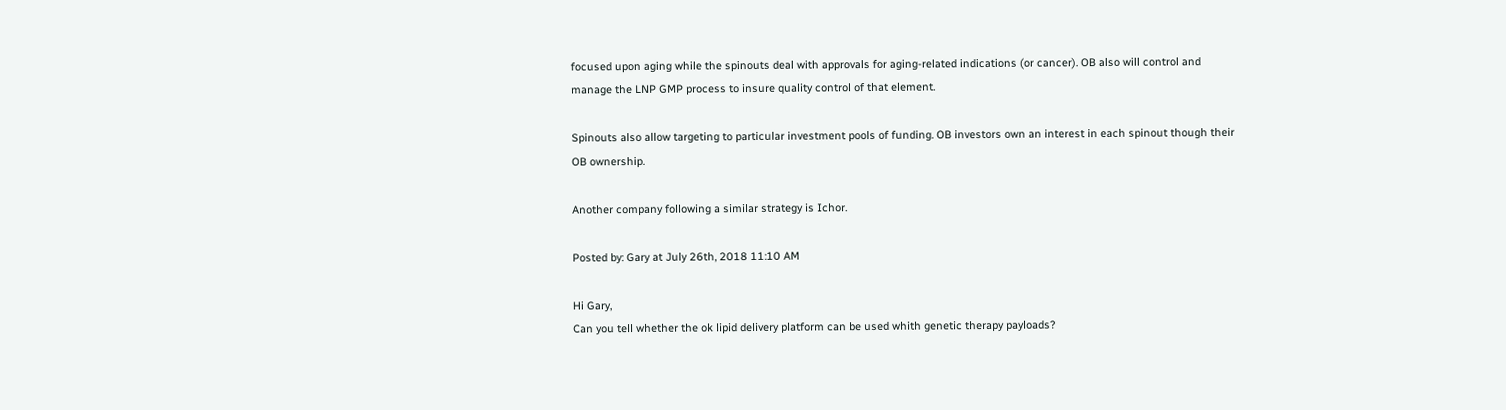focused upon aging while the spinouts deal with approvals for aging-related indications (or cancer). OB also will control and manage the LNP GMP process to insure quality control of that element.

Spinouts also allow targeting to particular investment pools of funding. OB investors own an interest in each spinout though their OB ownership.

Another company following a similar strategy is Ichor.

Posted by: Gary at July 26th, 2018 11:10 AM

Hi Gary,
Can you tell whether the ok lipid delivery platform can be used whith genetic therapy payloads?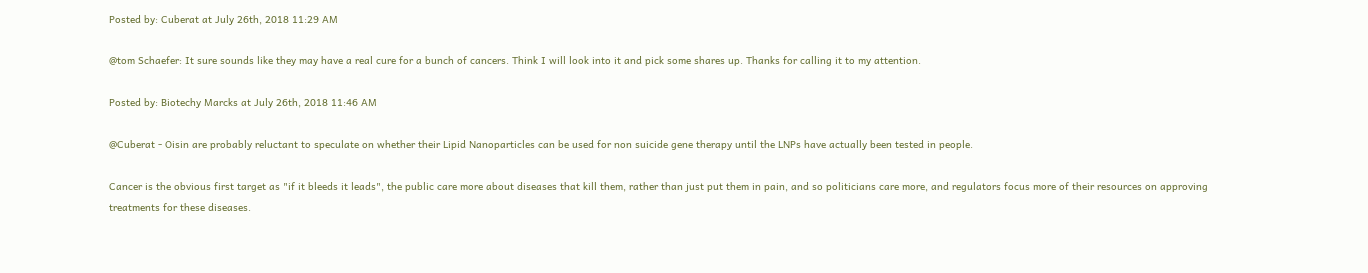Posted by: Cuberat at July 26th, 2018 11:29 AM

@tom Schaefer: It sure sounds like they may have a real cure for a bunch of cancers. Think I will look into it and pick some shares up. Thanks for calling it to my attention.

Posted by: Biotechy Marcks at July 26th, 2018 11:46 AM

@Cuberat - Oisin are probably reluctant to speculate on whether their Lipid Nanoparticles can be used for non suicide gene therapy until the LNPs have actually been tested in people.

Cancer is the obvious first target as "if it bleeds it leads", the public care more about diseases that kill them, rather than just put them in pain, and so politicians care more, and regulators focus more of their resources on approving treatments for these diseases.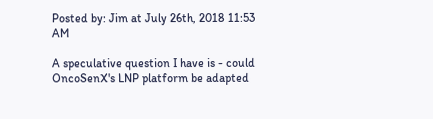Posted by: Jim at July 26th, 2018 11:53 AM

A speculative question I have is - could OncoSenX's LNP platform be adapted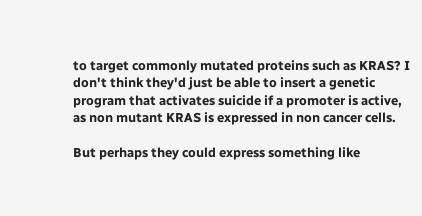to target commonly mutated proteins such as KRAS? I don't think they'd just be able to insert a genetic program that activates suicide if a promoter is active, as non mutant KRAS is expressed in non cancer cells.

But perhaps they could express something like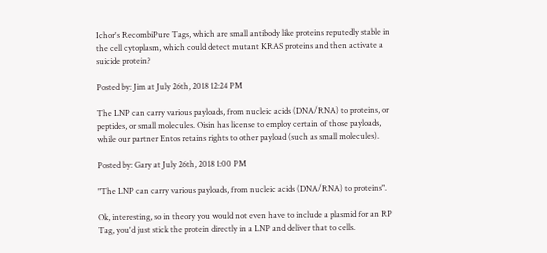Ichor's RecombiPure Tags, which are small antibody like proteins reputedly stable in the cell cytoplasm, which could detect mutant KRAS proteins and then activate a suicide protein?

Posted by: Jim at July 26th, 2018 12:24 PM

The LNP can carry various payloads, from nucleic acids (DNA/RNA) to proteins, or peptides, or small molecules. Oisin has license to employ certain of those payloads, while our partner Entos retains rights to other payload (such as small molecules).

Posted by: Gary at July 26th, 2018 1:00 PM

"The LNP can carry various payloads, from nucleic acids (DNA/RNA) to proteins".

Ok, interesting, so in theory you would not even have to include a plasmid for an RP Tag, you'd just stick the protein directly in a LNP and deliver that to cells.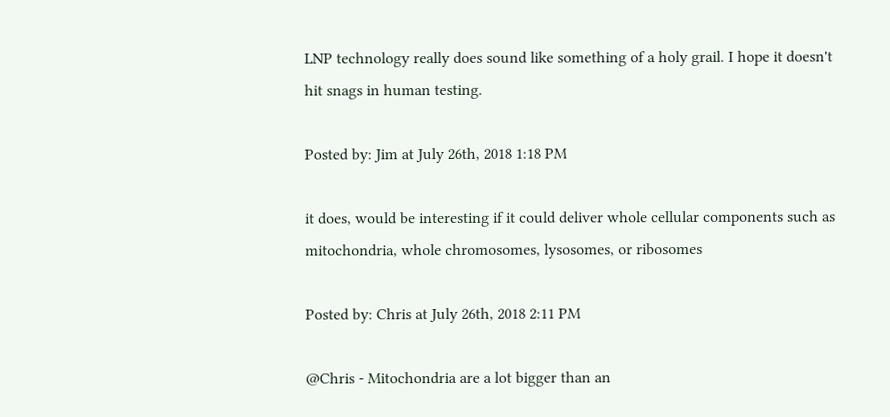LNP technology really does sound like something of a holy grail. I hope it doesn't hit snags in human testing.

Posted by: Jim at July 26th, 2018 1:18 PM

it does, would be interesting if it could deliver whole cellular components such as mitochondria, whole chromosomes, lysosomes, or ribosomes

Posted by: Chris at July 26th, 2018 2:11 PM

@Chris - Mitochondria are a lot bigger than an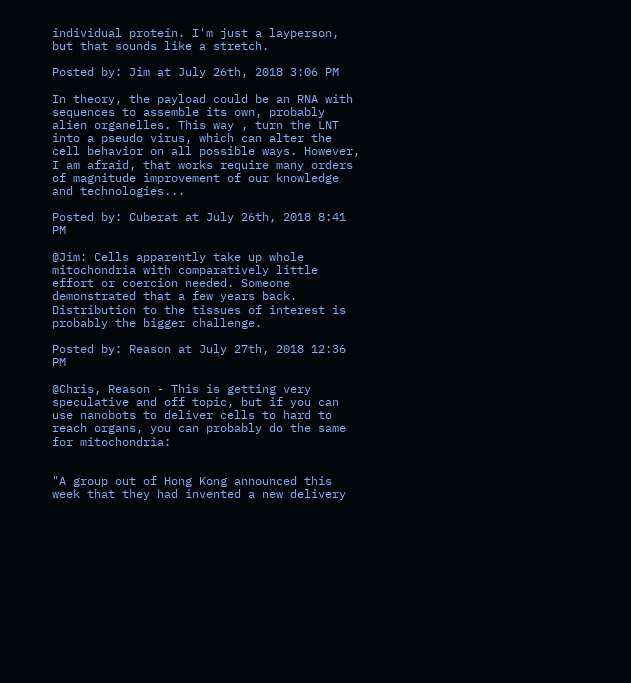individual protein. I'm just a layperson, but that sounds like a stretch.

Posted by: Jim at July 26th, 2018 3:06 PM

In theory, the payload could be an RNA with sequences to assemble its own, probably alien organelles. This way , turn the LNT into a pseudo virus, which can alter the cell behavior on all possible ways. However, I am afraid, that works require many orders of magnitude improvement of our knowledge and technologies...

Posted by: Cuberat at July 26th, 2018 8:41 PM

@Jim: Cells apparently take up whole mitochondria with comparatively little effort or coercion needed. Someone demonstrated that a few years back. Distribution to the tissues of interest is probably the bigger challenge.

Posted by: Reason at July 27th, 2018 12:36 PM

@Chris, Reason - This is getting very speculative and off topic, but if you can use nanobots to deliver cells to hard to reach organs, you can probably do the same for mitochondria:


"A group out of Hong Kong announced this week that they had invented a new delivery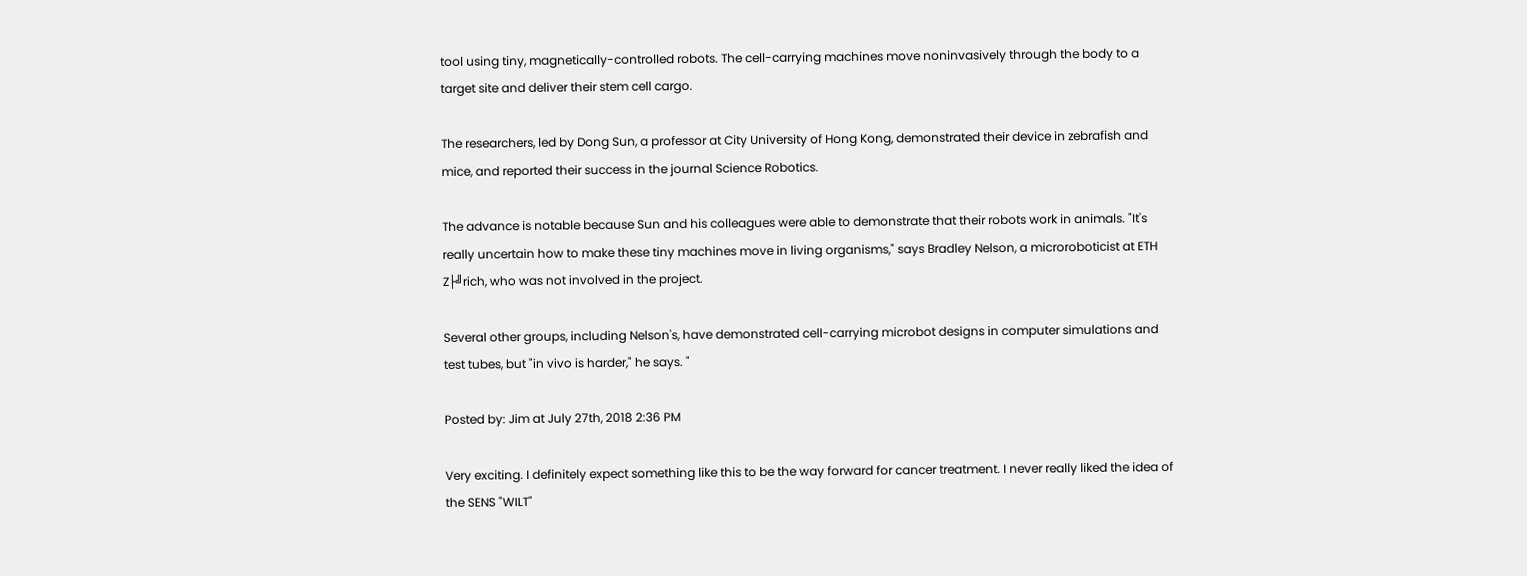tool using tiny, magnetically-controlled robots. The cell-carrying machines move noninvasively through the body to a target site and deliver their stem cell cargo.

The researchers, led by Dong Sun, a professor at City University of Hong Kong, demonstrated their device in zebrafish and mice, and reported their success in the journal Science Robotics.

The advance is notable because Sun and his colleagues were able to demonstrate that their robots work in animals. "It's really uncertain how to make these tiny machines move in living organisms," says Bradley Nelson, a microroboticist at ETH Z├╝rich, who was not involved in the project.

Several other groups, including Nelson's, have demonstrated cell-carrying microbot designs in computer simulations and test tubes, but "in vivo is harder," he says. "

Posted by: Jim at July 27th, 2018 2:36 PM

Very exciting. I definitely expect something like this to be the way forward for cancer treatment. I never really liked the idea of the SENS "WILT"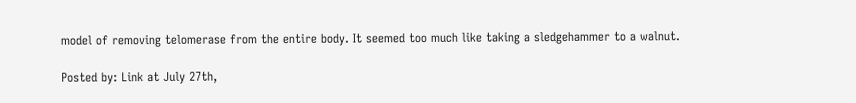model of removing telomerase from the entire body. It seemed too much like taking a sledgehammer to a walnut.

Posted by: Link at July 27th,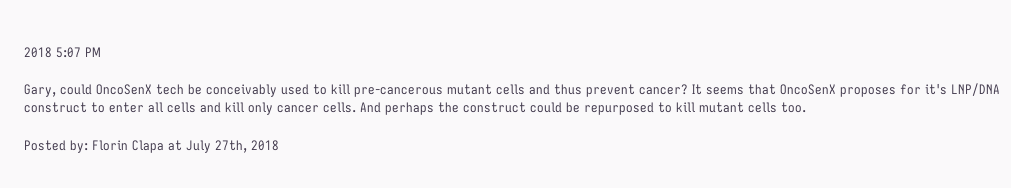2018 5:07 PM

Gary, could OncoSenX tech be conceivably used to kill pre-cancerous mutant cells and thus prevent cancer? It seems that OncoSenX proposes for it's LNP/DNA construct to enter all cells and kill only cancer cells. And perhaps the construct could be repurposed to kill mutant cells too.

Posted by: Florin Clapa at July 27th, 2018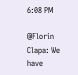6:08 PM

@Florin Clapa: We have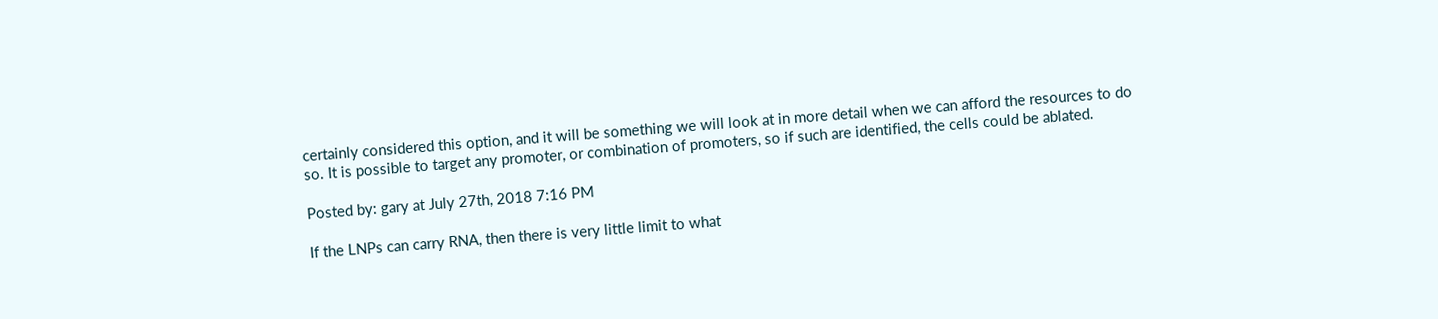certainly considered this option, and it will be something we will look at in more detail when we can afford the resources to do so. It is possible to target any promoter, or combination of promoters, so if such are identified, the cells could be ablated.

Posted by: gary at July 27th, 2018 7:16 PM

If the LNPs can carry RNA, then there is very little limit to what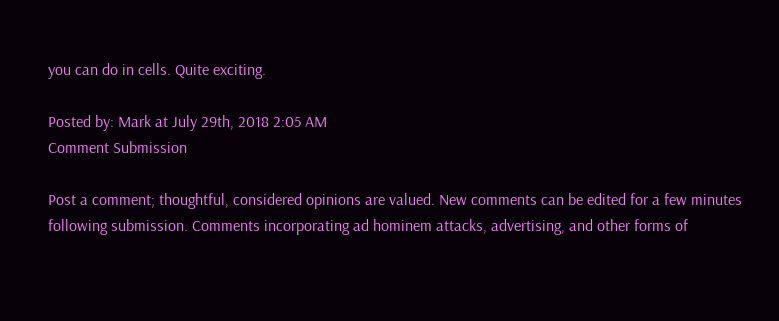you can do in cells. Quite exciting.

Posted by: Mark at July 29th, 2018 2:05 AM
Comment Submission

Post a comment; thoughtful, considered opinions are valued. New comments can be edited for a few minutes following submission. Comments incorporating ad hominem attacks, advertising, and other forms of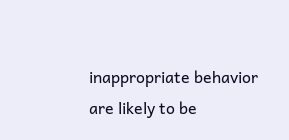inappropriate behavior are likely to be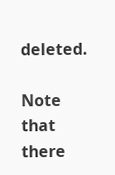deleted.

Note that there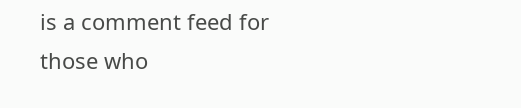is a comment feed for those who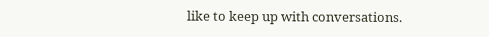like to keep up with conversations.